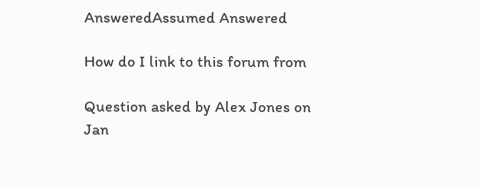AnsweredAssumed Answered

How do I link to this forum from

Question asked by Alex Jones on Jan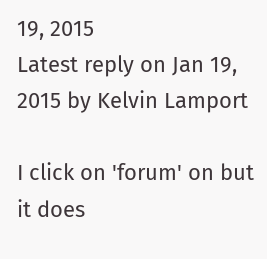19, 2015
Latest reply on Jan 19, 2015 by Kelvin Lamport

I click on 'forum' on but it does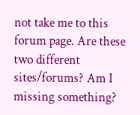not take me to this forum page. Are these two different sites/forums? Am I missing something?